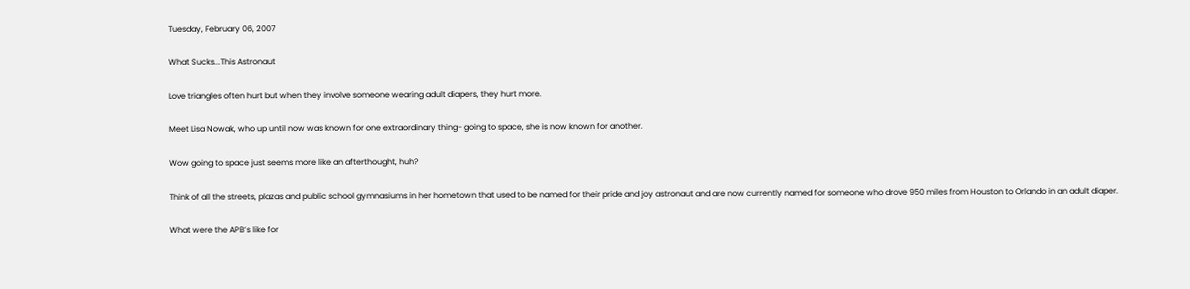Tuesday, February 06, 2007

What Sucks...This Astronaut

Love triangles often hurt but when they involve someone wearing adult diapers, they hurt more.

Meet Lisa Nowak, who up until now was known for one extraordinary thing- going to space, she is now known for another.

Wow going to space just seems more like an afterthought, huh?

Think of all the streets, plazas and public school gymnasiums in her hometown that used to be named for their pride and joy astronaut and are now currently named for someone who drove 950 miles from Houston to Orlando in an adult diaper.

What were the APB’s like for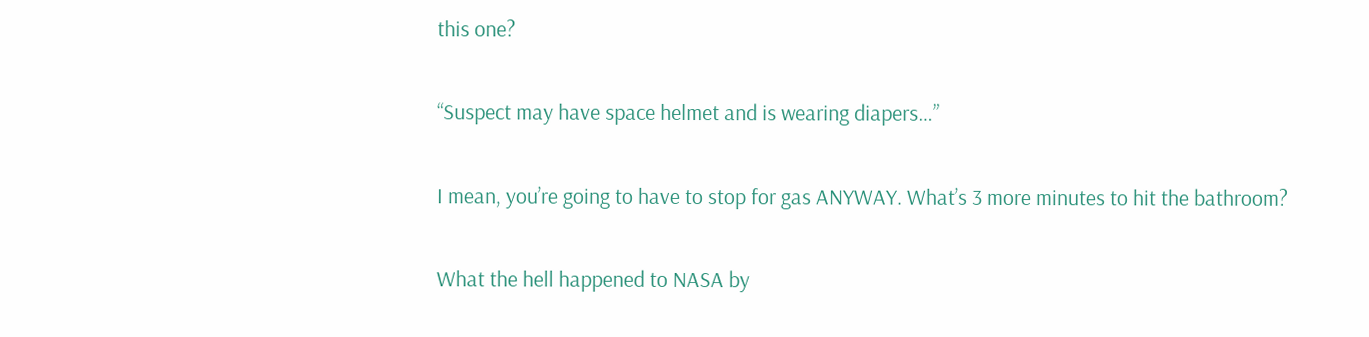this one?

“Suspect may have space helmet and is wearing diapers…”

I mean, you’re going to have to stop for gas ANYWAY. What’s 3 more minutes to hit the bathroom?

What the hell happened to NASA by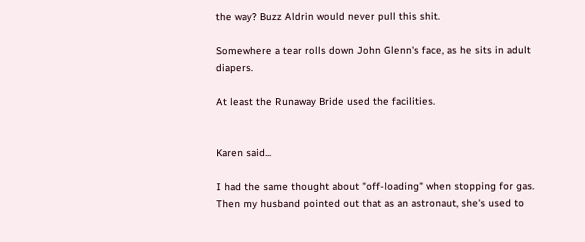the way? Buzz Aldrin would never pull this shit.

Somewhere a tear rolls down John Glenn's face, as he sits in adult diapers.

At least the Runaway Bride used the facilities.


Karen said...

I had the same thought about "off-loading" when stopping for gas. Then my husband pointed out that as an astronaut, she's used to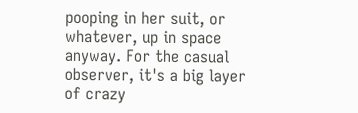pooping in her suit, or whatever, up in space anyway. For the casual observer, it's a big layer of crazy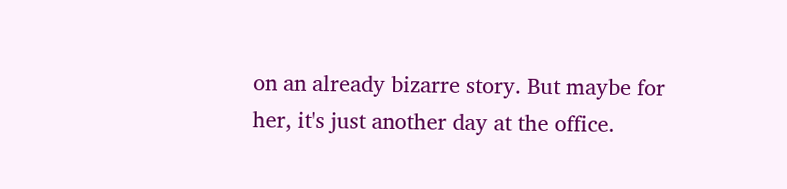on an already bizarre story. But maybe for her, it's just another day at the office.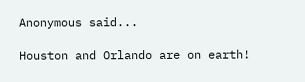Anonymous said...

Houston and Orlando are on earth!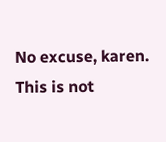No excuse, karen. This is not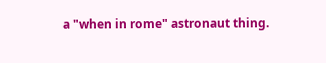a "when in rome" astronaut thing.